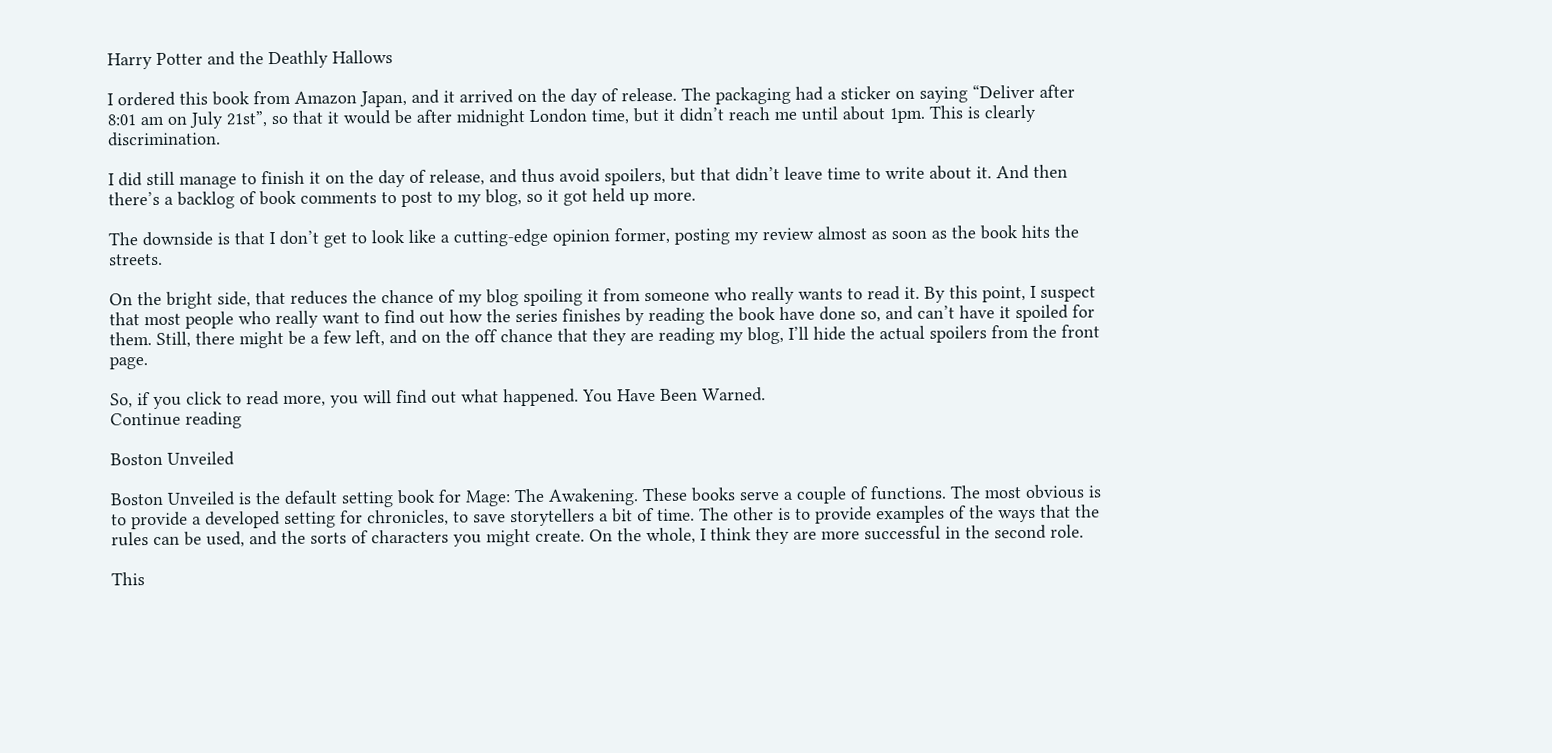Harry Potter and the Deathly Hallows

I ordered this book from Amazon Japan, and it arrived on the day of release. The packaging had a sticker on saying “Deliver after 8:01 am on July 21st”, so that it would be after midnight London time, but it didn’t reach me until about 1pm. This is clearly discrimination.

I did still manage to finish it on the day of release, and thus avoid spoilers, but that didn’t leave time to write about it. And then there’s a backlog of book comments to post to my blog, so it got held up more.

The downside is that I don’t get to look like a cutting-edge opinion former, posting my review almost as soon as the book hits the streets.

On the bright side, that reduces the chance of my blog spoiling it from someone who really wants to read it. By this point, I suspect that most people who really want to find out how the series finishes by reading the book have done so, and can’t have it spoiled for them. Still, there might be a few left, and on the off chance that they are reading my blog, I’ll hide the actual spoilers from the front page.

So, if you click to read more, you will find out what happened. You Have Been Warned.
Continue reading

Boston Unveiled

Boston Unveiled is the default setting book for Mage: The Awakening. These books serve a couple of functions. The most obvious is to provide a developed setting for chronicles, to save storytellers a bit of time. The other is to provide examples of the ways that the rules can be used, and the sorts of characters you might create. On the whole, I think they are more successful in the second role.

This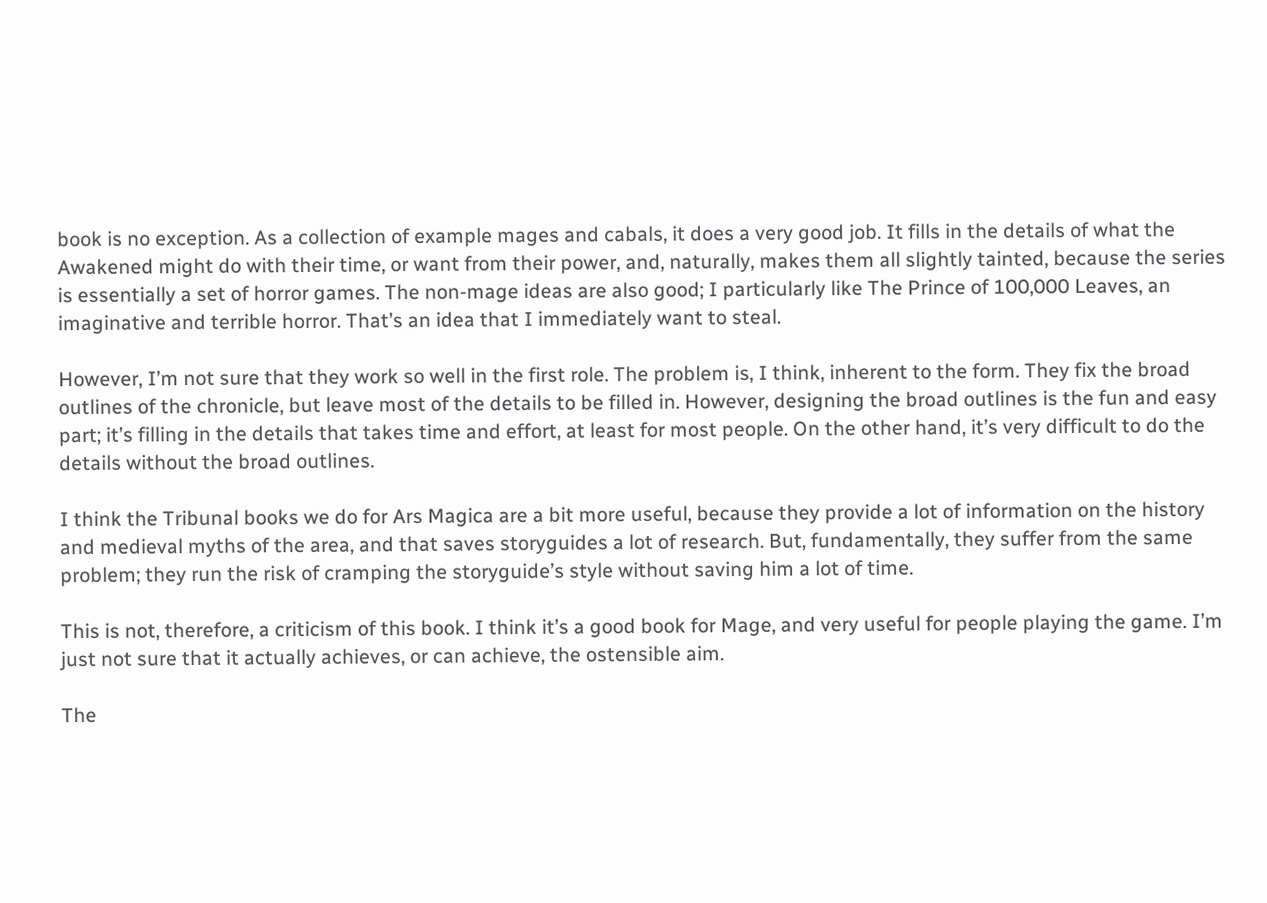book is no exception. As a collection of example mages and cabals, it does a very good job. It fills in the details of what the Awakened might do with their time, or want from their power, and, naturally, makes them all slightly tainted, because the series is essentially a set of horror games. The non-mage ideas are also good; I particularly like The Prince of 100,000 Leaves, an imaginative and terrible horror. That’s an idea that I immediately want to steal.

However, I’m not sure that they work so well in the first role. The problem is, I think, inherent to the form. They fix the broad outlines of the chronicle, but leave most of the details to be filled in. However, designing the broad outlines is the fun and easy part; it’s filling in the details that takes time and effort, at least for most people. On the other hand, it’s very difficult to do the details without the broad outlines.

I think the Tribunal books we do for Ars Magica are a bit more useful, because they provide a lot of information on the history and medieval myths of the area, and that saves storyguides a lot of research. But, fundamentally, they suffer from the same problem; they run the risk of cramping the storyguide’s style without saving him a lot of time.

This is not, therefore, a criticism of this book. I think it’s a good book for Mage, and very useful for people playing the game. I’m just not sure that it actually achieves, or can achieve, the ostensible aim.

The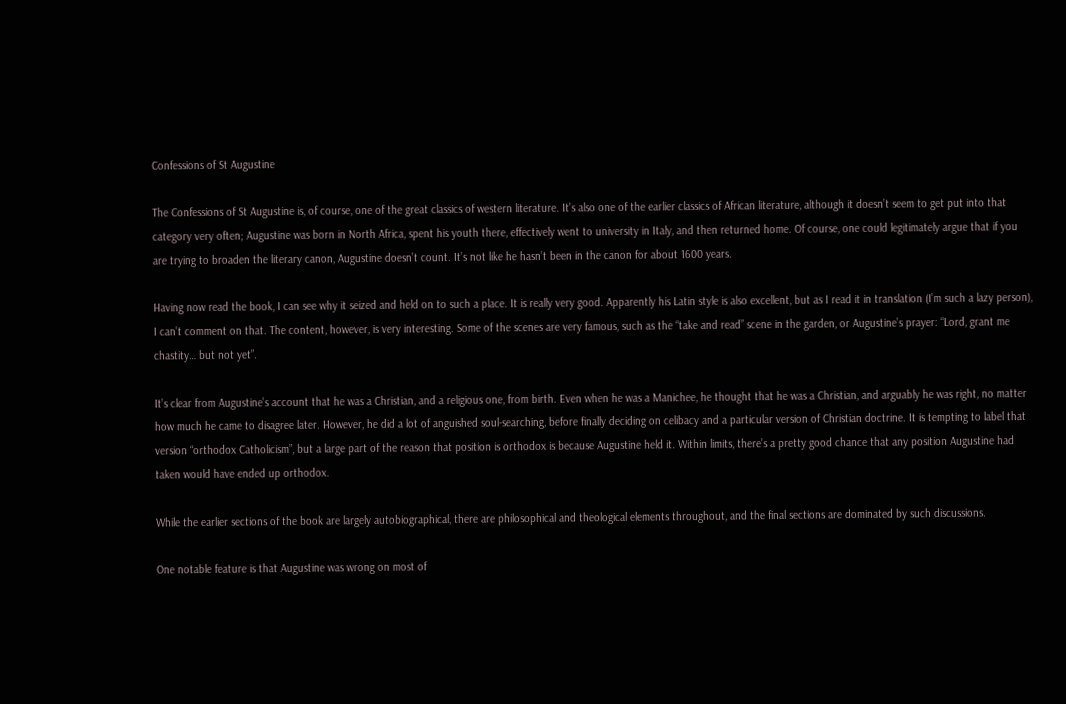Confessions of St Augustine

The Confessions of St Augustine is, of course, one of the great classics of western literature. It’s also one of the earlier classics of African literature, although it doesn’t seem to get put into that category very often; Augustine was born in North Africa, spent his youth there, effectively went to university in Italy, and then returned home. Of course, one could legitimately argue that if you are trying to broaden the literary canon, Augustine doesn’t count. It’s not like he hasn’t been in the canon for about 1600 years.

Having now read the book, I can see why it seized and held on to such a place. It is really very good. Apparently his Latin style is also excellent, but as I read it in translation (I’m such a lazy person), I can’t comment on that. The content, however, is very interesting. Some of the scenes are very famous, such as the “take and read” scene in the garden, or Augustine’s prayer: “Lord, grant me chastity… but not yet”.

It’s clear from Augustine’s account that he was a Christian, and a religious one, from birth. Even when he was a Manichee, he thought that he was a Christian, and arguably he was right, no matter how much he came to disagree later. However, he did a lot of anguished soul-searching, before finally deciding on celibacy and a particular version of Christian doctrine. It is tempting to label that version “orthodox Catholicism”, but a large part of the reason that position is orthodox is because Augustine held it. Within limits, there’s a pretty good chance that any position Augustine had taken would have ended up orthodox.

While the earlier sections of the book are largely autobiographical, there are philosophical and theological elements throughout, and the final sections are dominated by such discussions.

One notable feature is that Augustine was wrong on most of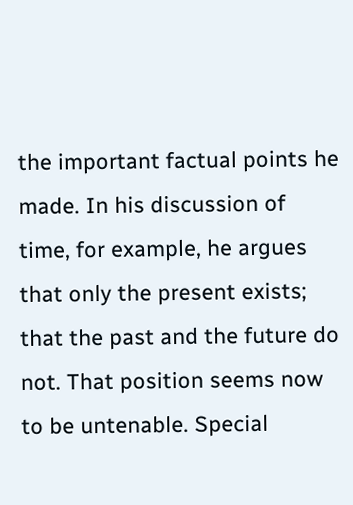the important factual points he made. In his discussion of time, for example, he argues that only the present exists; that the past and the future do not. That position seems now to be untenable. Special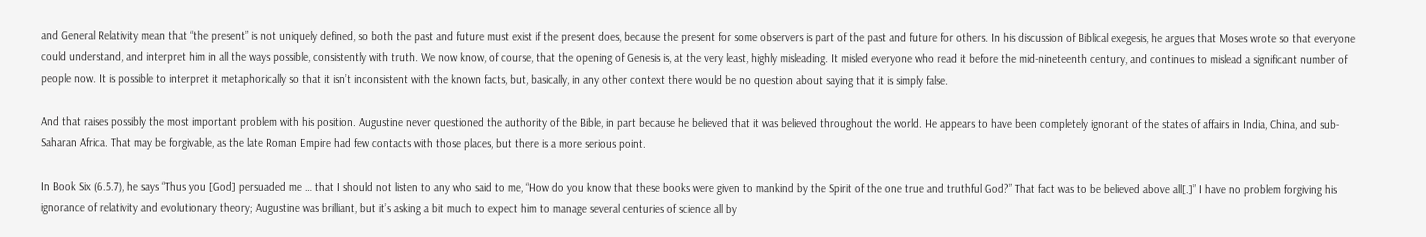and General Relativity mean that “the present” is not uniquely defined, so both the past and future must exist if the present does, because the present for some observers is part of the past and future for others. In his discussion of Biblical exegesis, he argues that Moses wrote so that everyone could understand, and interpret him in all the ways possible, consistently with truth. We now know, of course, that the opening of Genesis is, at the very least, highly misleading. It misled everyone who read it before the mid-nineteenth century, and continues to mislead a significant number of people now. It is possible to interpret it metaphorically so that it isn’t inconsistent with the known facts, but, basically, in any other context there would be no question about saying that it is simply false.

And that raises possibly the most important problem with his position. Augustine never questioned the authority of the Bible, in part because he believed that it was believed throughout the world. He appears to have been completely ignorant of the states of affairs in India, China, and sub-Saharan Africa. That may be forgivable, as the late Roman Empire had few contacts with those places, but there is a more serious point.

In Book Six (6.5.7), he says “Thus you [God] persuaded me … that I should not listen to any who said to me, “How do you know that these books were given to mankind by the Spirit of the one true and truthful God?” That fact was to be believed above all[.]” I have no problem forgiving his ignorance of relativity and evolutionary theory; Augustine was brilliant, but it’s asking a bit much to expect him to manage several centuries of science all by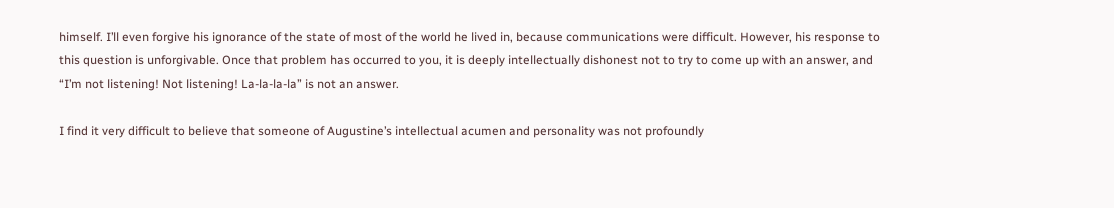himself. I’ll even forgive his ignorance of the state of most of the world he lived in, because communications were difficult. However, his response to this question is unforgivable. Once that problem has occurred to you, it is deeply intellectually dishonest not to try to come up with an answer, and “I’m not listening! Not listening! La-la-la-la” is not an answer.

I find it very difficult to believe that someone of Augustine’s intellectual acumen and personality was not profoundly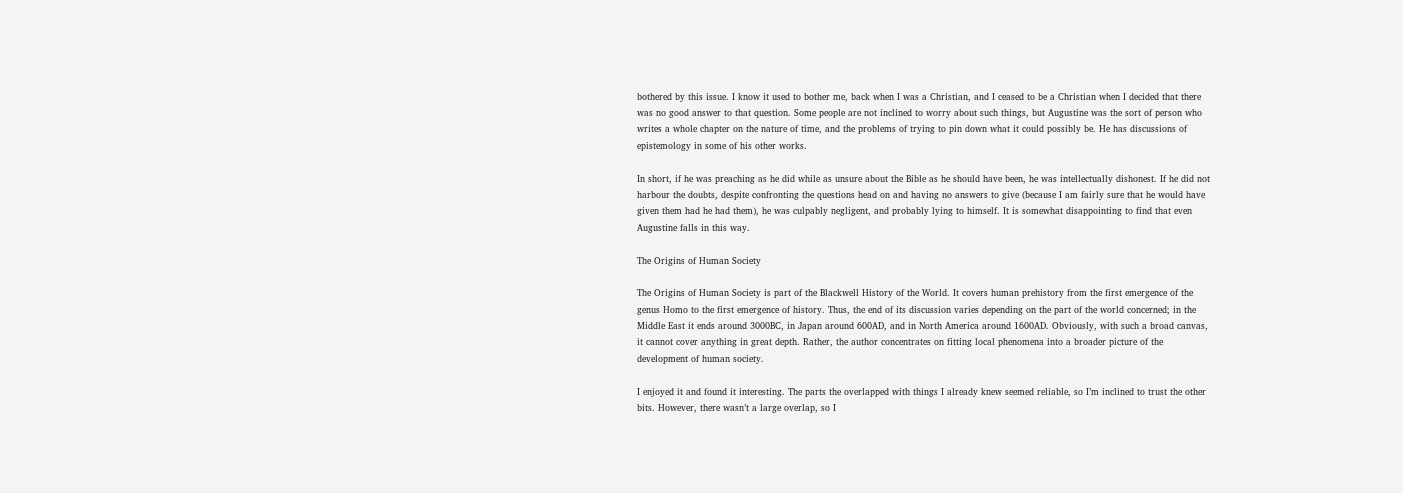bothered by this issue. I know it used to bother me, back when I was a Christian, and I ceased to be a Christian when I decided that there was no good answer to that question. Some people are not inclined to worry about such things, but Augustine was the sort of person who writes a whole chapter on the nature of time, and the problems of trying to pin down what it could possibly be. He has discussions of epistemology in some of his other works.

In short, if he was preaching as he did while as unsure about the Bible as he should have been, he was intellectually dishonest. If he did not harbour the doubts, despite confronting the questions head on and having no answers to give (because I am fairly sure that he would have given them had he had them), he was culpably negligent, and probably lying to himself. It is somewhat disappointing to find that even Augustine falls in this way.

The Origins of Human Society

The Origins of Human Society is part of the Blackwell History of the World. It covers human prehistory from the first emergence of the genus Homo to the first emergence of history. Thus, the end of its discussion varies depending on the part of the world concerned; in the Middle East it ends around 3000BC, in Japan around 600AD, and in North America around 1600AD. Obviously, with such a broad canvas, it cannot cover anything in great depth. Rather, the author concentrates on fitting local phenomena into a broader picture of the development of human society.

I enjoyed it and found it interesting. The parts the overlapped with things I already knew seemed reliable, so I’m inclined to trust the other bits. However, there wasn’t a large overlap, so I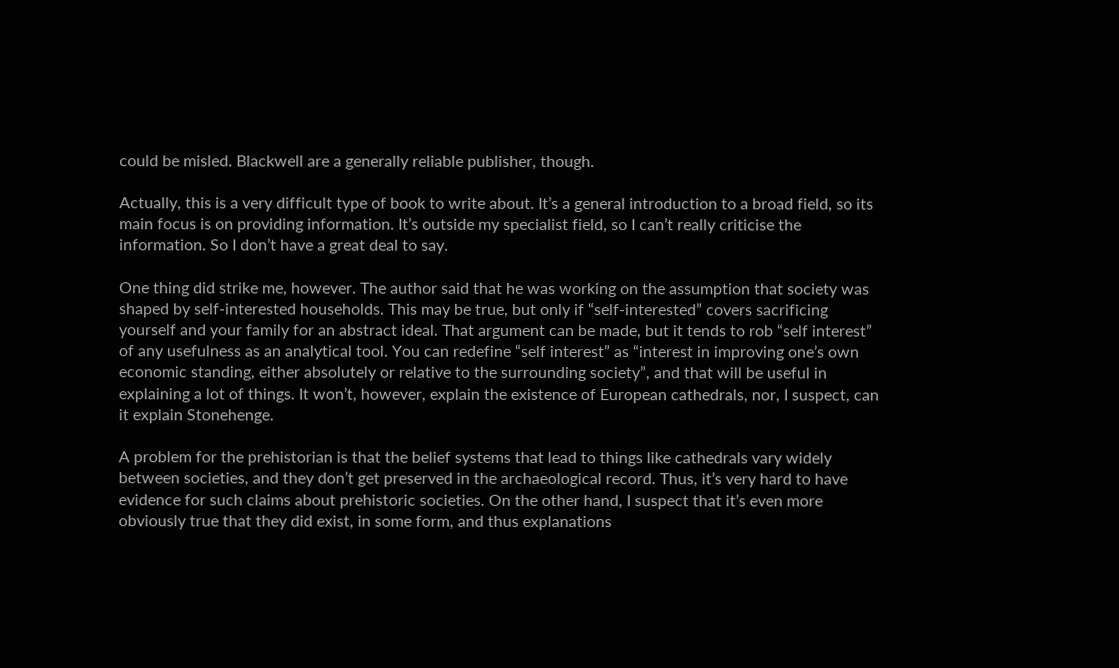could be misled. Blackwell are a generally reliable publisher, though.

Actually, this is a very difficult type of book to write about. It’s a general introduction to a broad field, so its main focus is on providing information. It’s outside my specialist field, so I can’t really criticise the information. So I don’t have a great deal to say.

One thing did strike me, however. The author said that he was working on the assumption that society was shaped by self-interested households. This may be true, but only if “self-interested” covers sacrificing yourself and your family for an abstract ideal. That argument can be made, but it tends to rob “self interest” of any usefulness as an analytical tool. You can redefine “self interest” as “interest in improving one’s own economic standing, either absolutely or relative to the surrounding society”, and that will be useful in explaining a lot of things. It won’t, however, explain the existence of European cathedrals, nor, I suspect, can it explain Stonehenge.

A problem for the prehistorian is that the belief systems that lead to things like cathedrals vary widely between societies, and they don’t get preserved in the archaeological record. Thus, it’s very hard to have evidence for such claims about prehistoric societies. On the other hand, I suspect that it’s even more obviously true that they did exist, in some form, and thus explanations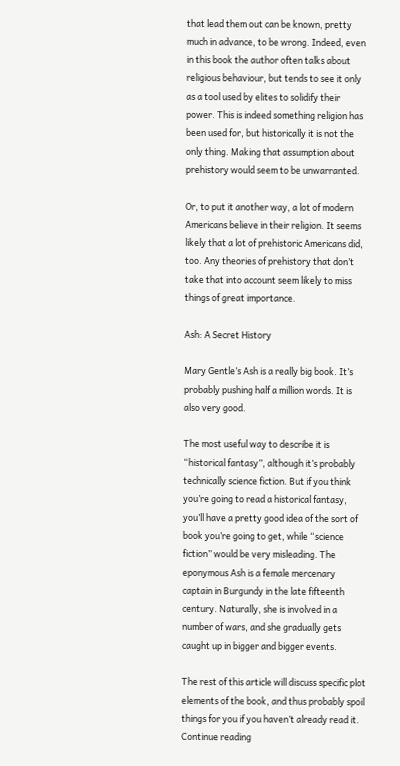that lead them out can be known, pretty much in advance, to be wrong. Indeed, even in this book the author often talks about religious behaviour, but tends to see it only as a tool used by elites to solidify their power. This is indeed something religion has been used for, but historically it is not the only thing. Making that assumption about prehistory would seem to be unwarranted.

Or, to put it another way, a lot of modern Americans believe in their religion. It seems likely that a lot of prehistoric Americans did, too. Any theories of prehistory that don’t take that into account seem likely to miss things of great importance.

Ash: A Secret History

Mary Gentle’s Ash is a really big book. It’s probably pushing half a million words. It is also very good.

The most useful way to describe it is “historical fantasy”, although it’s probably technically science fiction. But if you think you’re going to read a historical fantasy, you’ll have a pretty good idea of the sort of book you’re going to get, while “science fiction” would be very misleading. The eponymous Ash is a female mercenary captain in Burgundy in the late fifteenth century. Naturally, she is involved in a number of wars, and she gradually gets caught up in bigger and bigger events.

The rest of this article will discuss specific plot elements of the book, and thus probably spoil things for you if you haven’t already read it.
Continue reading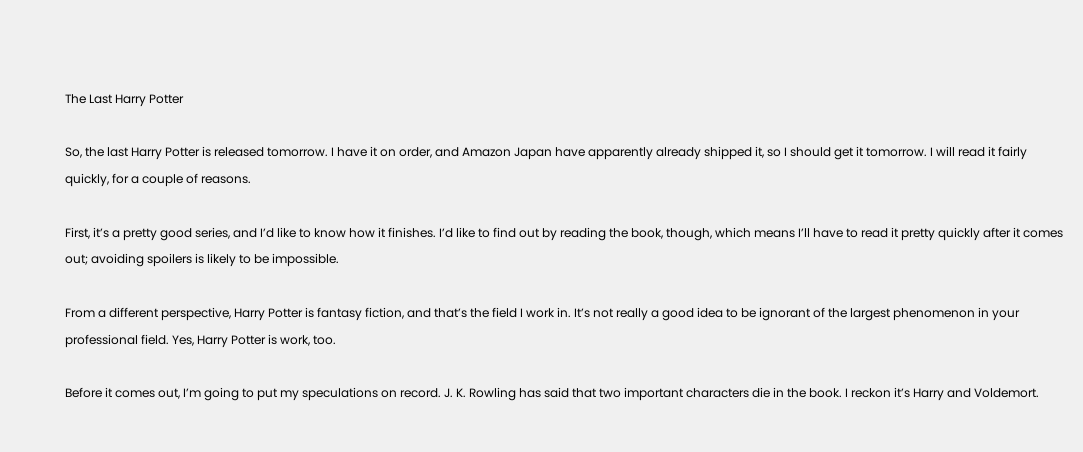The Last Harry Potter

So, the last Harry Potter is released tomorrow. I have it on order, and Amazon Japan have apparently already shipped it, so I should get it tomorrow. I will read it fairly quickly, for a couple of reasons.

First, it’s a pretty good series, and I’d like to know how it finishes. I’d like to find out by reading the book, though, which means I’ll have to read it pretty quickly after it comes out; avoiding spoilers is likely to be impossible.

From a different perspective, Harry Potter is fantasy fiction, and that’s the field I work in. It’s not really a good idea to be ignorant of the largest phenomenon in your professional field. Yes, Harry Potter is work, too.

Before it comes out, I’m going to put my speculations on record. J. K. Rowling has said that two important characters die in the book. I reckon it’s Harry and Voldemort.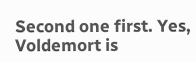Second one first. Yes, Voldemort is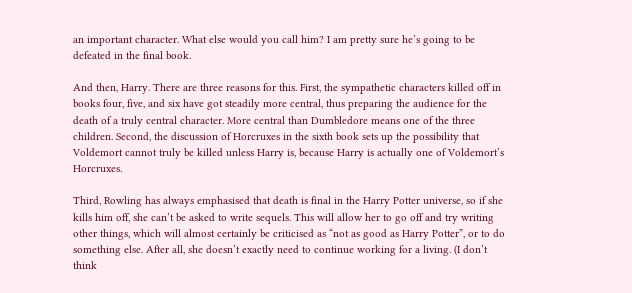an important character. What else would you call him? I am pretty sure he’s going to be defeated in the final book.

And then, Harry. There are three reasons for this. First, the sympathetic characters killed off in books four, five, and six have got steadily more central, thus preparing the audience for the death of a truly central character. More central than Dumbledore means one of the three children. Second, the discussion of Horcruxes in the sixth book sets up the possibility that Voldemort cannot truly be killed unless Harry is, because Harry is actually one of Voldemort’s Horcruxes.

Third, Rowling has always emphasised that death is final in the Harry Potter universe, so if she kills him off, she can’t be asked to write sequels. This will allow her to go off and try writing other things, which will almost certainly be criticised as “not as good as Harry Potter”, or to do something else. After all, she doesn’t exactly need to continue working for a living. (I don’t think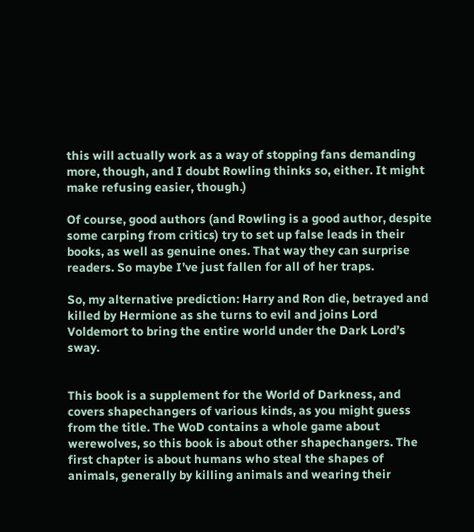this will actually work as a way of stopping fans demanding more, though, and I doubt Rowling thinks so, either. It might make refusing easier, though.)

Of course, good authors (and Rowling is a good author, despite some carping from critics) try to set up false leads in their books, as well as genuine ones. That way they can surprise readers. So maybe I’ve just fallen for all of her traps.

So, my alternative prediction: Harry and Ron die, betrayed and killed by Hermione as she turns to evil and joins Lord Voldemort to bring the entire world under the Dark Lord’s sway.


This book is a supplement for the World of Darkness, and covers shapechangers of various kinds, as you might guess from the title. The WoD contains a whole game about werewolves, so this book is about other shapechangers. The first chapter is about humans who steal the shapes of animals, generally by killing animals and wearing their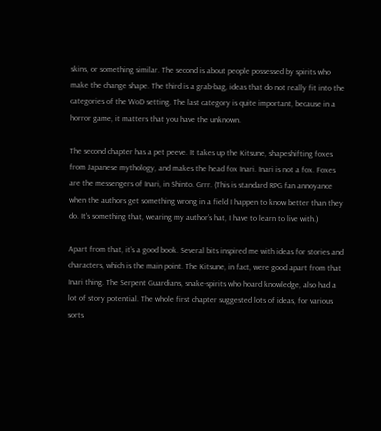skins, or something similar. The second is about people possessed by spirits who make the change shape. The third is a grab-bag, ideas that do not really fit into the categories of the WoD setting. The last category is quite important, because in a horror game, it matters that you have the unknown.

The second chapter has a pet peeve. It takes up the Kitsune, shapeshifting foxes from Japanese mythology, and makes the head fox Inari. Inari is not a fox. Foxes are the messengers of Inari, in Shinto. Grrr. (This is standard RPG fan annoyance when the authors get something wrong in a field I happen to know better than they do. It’s something that, wearing my author’s hat, I have to learn to live with.)

Apart from that, it’s a good book. Several bits inspired me with ideas for stories and characters, which is the main point. The Kitsune, in fact, were good apart from that Inari thing. The Serpent Guardians, snake-spirits who hoard knowledge, also had a lot of story potential. The whole first chapter suggested lots of ideas, for various sorts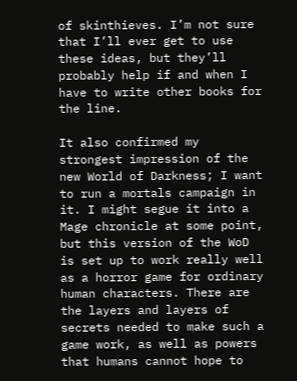of skinthieves. I’m not sure that I’ll ever get to use these ideas, but they’ll probably help if and when I have to write other books for the line.

It also confirmed my strongest impression of the new World of Darkness; I want to run a mortals campaign in it. I might segue it into a Mage chronicle at some point, but this version of the WoD is set up to work really well as a horror game for ordinary human characters. There are the layers and layers of secrets needed to make such a game work, as well as powers that humans cannot hope to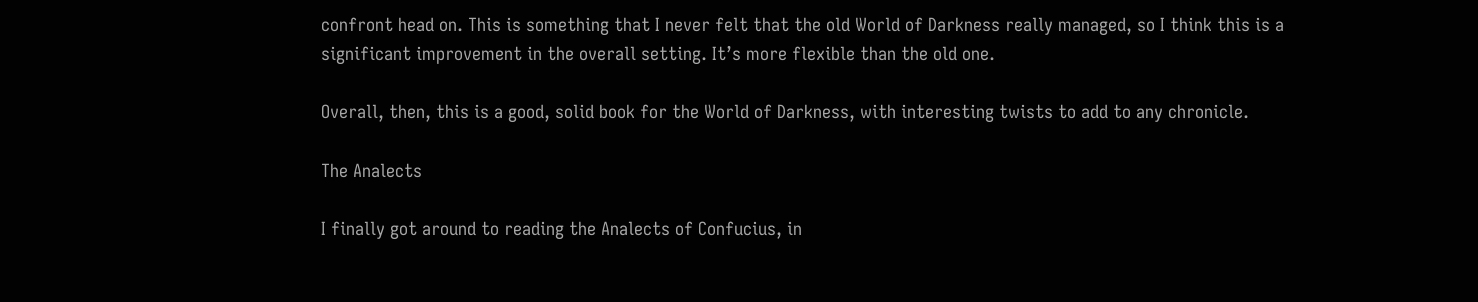confront head on. This is something that I never felt that the old World of Darkness really managed, so I think this is a significant improvement in the overall setting. It’s more flexible than the old one.

Overall, then, this is a good, solid book for the World of Darkness, with interesting twists to add to any chronicle.

The Analects

I finally got around to reading the Analects of Confucius, in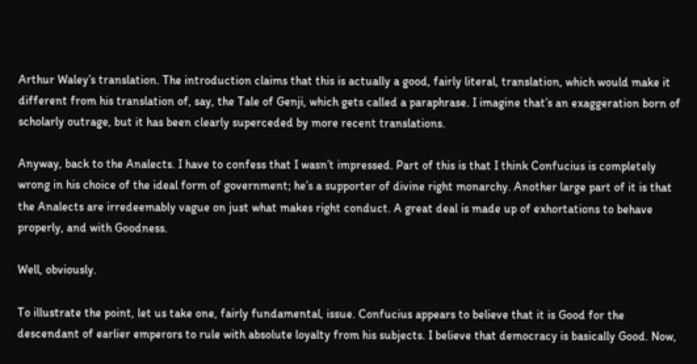Arthur Waley’s translation. The introduction claims that this is actually a good, fairly literal, translation, which would make it different from his translation of, say, the Tale of Genji, which gets called a paraphrase. I imagine that’s an exaggeration born of scholarly outrage, but it has been clearly superceded by more recent translations.

Anyway, back to the Analects. I have to confess that I wasn’t impressed. Part of this is that I think Confucius is completely wrong in his choice of the ideal form of government; he’s a supporter of divine right monarchy. Another large part of it is that the Analects are irredeemably vague on just what makes right conduct. A great deal is made up of exhortations to behave properly, and with Goodness.

Well, obviously.

To illustrate the point, let us take one, fairly fundamental, issue. Confucius appears to believe that it is Good for the descendant of earlier emperors to rule with absolute loyalty from his subjects. I believe that democracy is basically Good. Now,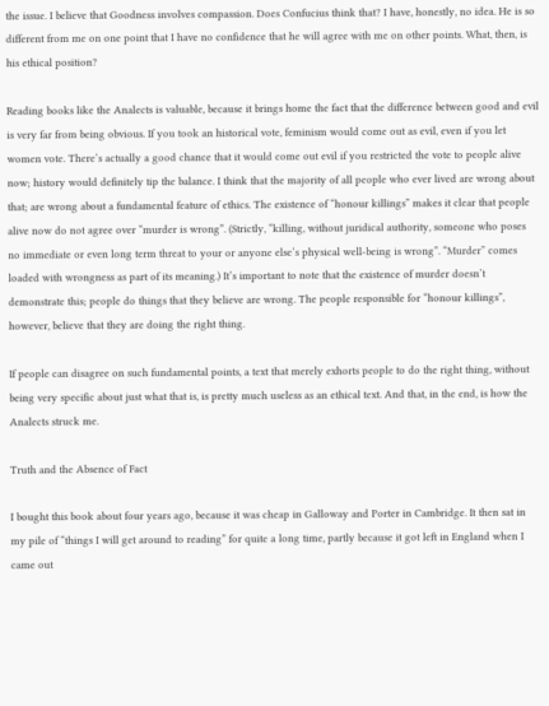the issue. I believe that Goodness involves compassion. Does Confucius think that? I have, honestly, no idea. He is so different from me on one point that I have no confidence that he will agree with me on other points. What, then, is his ethical position?

Reading books like the Analects is valuable, because it brings home the fact that the difference between good and evil is very far from being obvious. If you took an historical vote, feminism would come out as evil, even if you let women vote. There’s actually a good chance that it would come out evil if you restricted the vote to people alive now; history would definitely tip the balance. I think that the majority of all people who ever lived are wrong about that; are wrong about a fundamental feature of ethics. The existence of “honour killings” makes it clear that people alive now do not agree over “murder is wrong”. (Strictly, “killing, without juridical authority, someone who poses no immediate or even long term threat to your or anyone else’s physical well-being is wrong”. “Murder” comes loaded with wrongness as part of its meaning.) It’s important to note that the existence of murder doesn’t demonstrate this; people do things that they believe are wrong. The people responsible for “honour killings”, however, believe that they are doing the right thing.

If people can disagree on such fundamental points, a text that merely exhorts people to do the right thing, without being very specific about just what that is, is pretty much useless as an ethical text. And that, in the end, is how the Analects struck me.

Truth and the Absence of Fact

I bought this book about four years ago, because it was cheap in Galloway and Porter in Cambridge. It then sat in my pile of “things I will get around to reading” for quite a long time, partly because it got left in England when I came out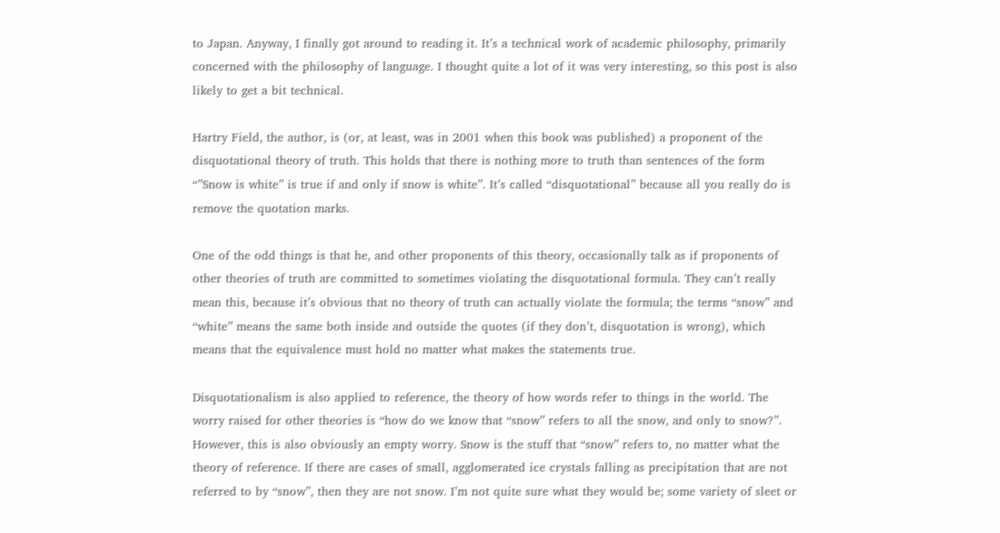to Japan. Anyway, I finally got around to reading it. It’s a technical work of academic philosophy, primarily concerned with the philosophy of language. I thought quite a lot of it was very interesting, so this post is also likely to get a bit technical.

Hartry Field, the author, is (or, at least, was in 2001 when this book was published) a proponent of the disquotational theory of truth. This holds that there is nothing more to truth than sentences of the form “”Snow is white” is true if and only if snow is white”. It’s called “disquotational” because all you really do is remove the quotation marks.

One of the odd things is that he, and other proponents of this theory, occasionally talk as if proponents of other theories of truth are committed to sometimes violating the disquotational formula. They can’t really mean this, because it’s obvious that no theory of truth can actually violate the formula; the terms “snow” and “white” means the same both inside and outside the quotes (if they don’t, disquotation is wrong), which means that the equivalence must hold no matter what makes the statements true.

Disquotationalism is also applied to reference, the theory of how words refer to things in the world. The worry raised for other theories is “how do we know that “snow” refers to all the snow, and only to snow?”. However, this is also obviously an empty worry. Snow is the stuff that “snow” refers to, no matter what the theory of reference. If there are cases of small, agglomerated ice crystals falling as precipitation that are not referred to by “snow”, then they are not snow. I’m not quite sure what they would be; some variety of sleet or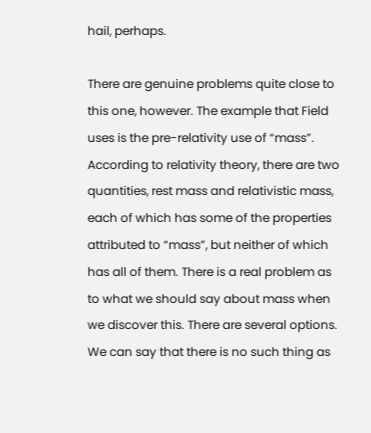hail, perhaps.

There are genuine problems quite close to this one, however. The example that Field uses is the pre-relativity use of “mass”. According to relativity theory, there are two quantities, rest mass and relativistic mass, each of which has some of the properties attributed to “mass”, but neither of which has all of them. There is a real problem as to what we should say about mass when we discover this. There are several options. We can say that there is no such thing as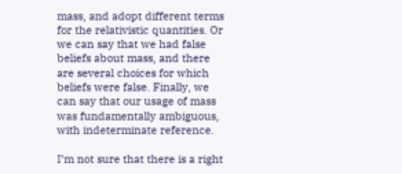mass, and adopt different terms for the relativistic quantities. Or we can say that we had false beliefs about mass, and there are several choices for which beliefs were false. Finally, we can say that our usage of mass was fundamentally ambiguous, with indeterminate reference.

I’m not sure that there is a right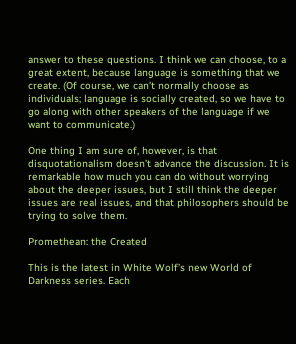answer to these questions. I think we can choose, to a great extent, because language is something that we create. (Of course, we can’t normally choose as individuals; language is socially created, so we have to go along with other speakers of the language if we want to communicate.)

One thing I am sure of, however, is that disquotationalism doesn’t advance the discussion. It is remarkable how much you can do without worrying about the deeper issues, but I still think the deeper issues are real issues, and that philosophers should be trying to solve them.

Promethean: the Created

This is the latest in White Wolf’s new World of Darkness series. Each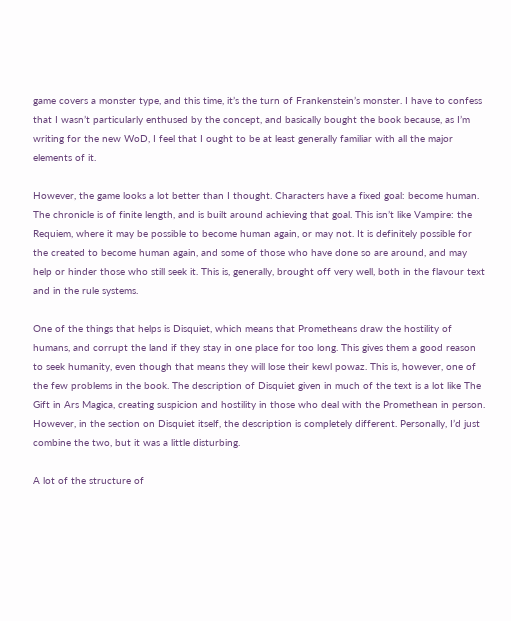game covers a monster type, and this time, it’s the turn of Frankenstein’s monster. I have to confess that I wasn’t particularly enthused by the concept, and basically bought the book because, as I’m writing for the new WoD, I feel that I ought to be at least generally familiar with all the major elements of it.

However, the game looks a lot better than I thought. Characters have a fixed goal: become human. The chronicle is of finite length, and is built around achieving that goal. This isn’t like Vampire: the Requiem, where it may be possible to become human again, or may not. It is definitely possible for the created to become human again, and some of those who have done so are around, and may help or hinder those who still seek it. This is, generally, brought off very well, both in the flavour text and in the rule systems.

One of the things that helps is Disquiet, which means that Prometheans draw the hostility of humans, and corrupt the land if they stay in one place for too long. This gives them a good reason to seek humanity, even though that means they will lose their kewl powaz. This is, however, one of the few problems in the book. The description of Disquiet given in much of the text is a lot like The Gift in Ars Magica, creating suspicion and hostility in those who deal with the Promethean in person. However, in the section on Disquiet itself, the description is completely different. Personally, I’d just combine the two, but it was a little disturbing.

A lot of the structure of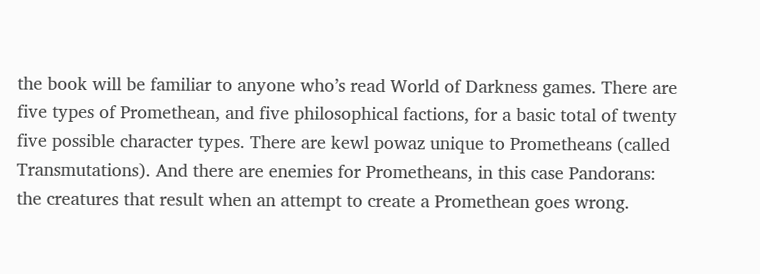the book will be familiar to anyone who’s read World of Darkness games. There are five types of Promethean, and five philosophical factions, for a basic total of twenty five possible character types. There are kewl powaz unique to Prometheans (called Transmutations). And there are enemies for Prometheans, in this case Pandorans: the creatures that result when an attempt to create a Promethean goes wrong.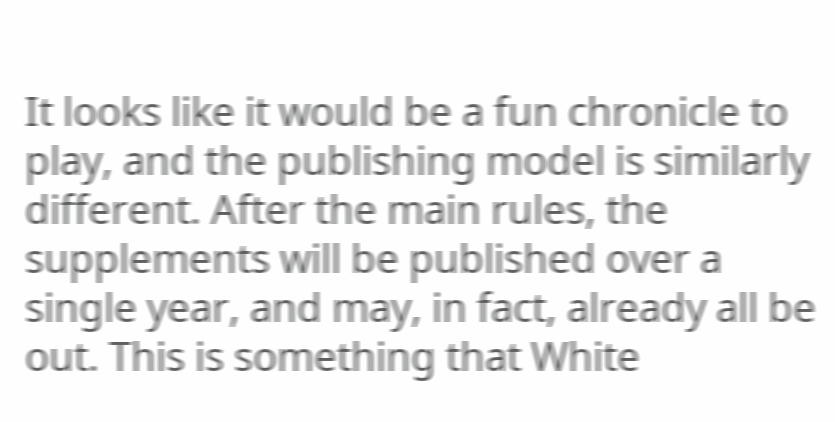It looks like it would be a fun chronicle to play, and the publishing model is similarly different. After the main rules, the supplements will be published over a single year, and may, in fact, already all be out. This is something that White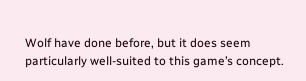Wolf have done before, but it does seem particularly well-suited to this game’s concept.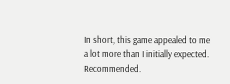In short, this game appealed to me a lot more than I initially expected. Recommended.